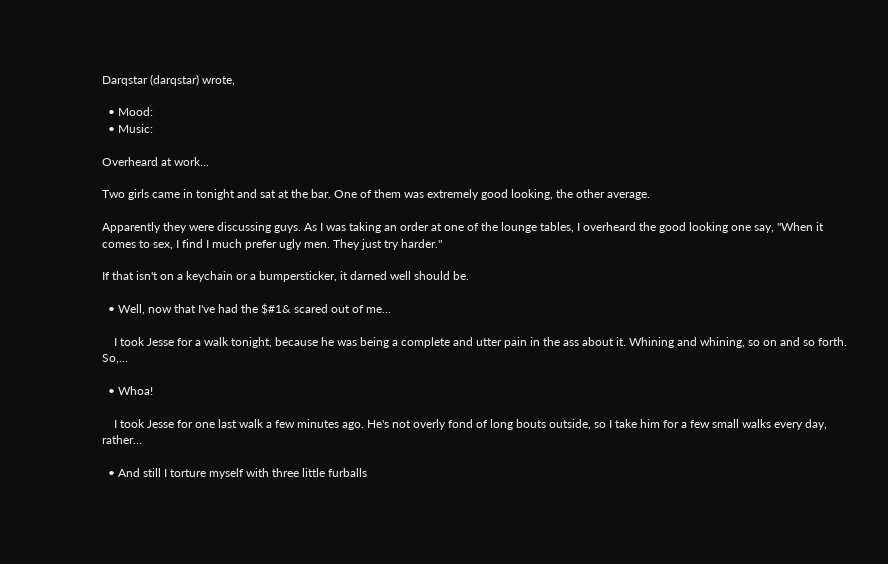Darqstar (darqstar) wrote,

  • Mood:
  • Music:

Overheard at work...

Two girls came in tonight and sat at the bar. One of them was extremely good looking, the other average.

Apparently they were discussing guys. As I was taking an order at one of the lounge tables, I overheard the good looking one say, "When it comes to sex, I find I much prefer ugly men. They just try harder."

If that isn't on a keychain or a bumpersticker, it darned well should be.

  • Well, now that I've had the $#1& scared out of me...

    I took Jesse for a walk tonight, because he was being a complete and utter pain in the ass about it. Whining and whining, so on and so forth. So,…

  • Whoa!

    I took Jesse for one last walk a few minutes ago. He's not overly fond of long bouts outside, so I take him for a few small walks every day, rather…

  • And still I torture myself with three little furballs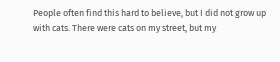People often find this hard to believe, but I did not grow up with cats. There were cats on my street, but my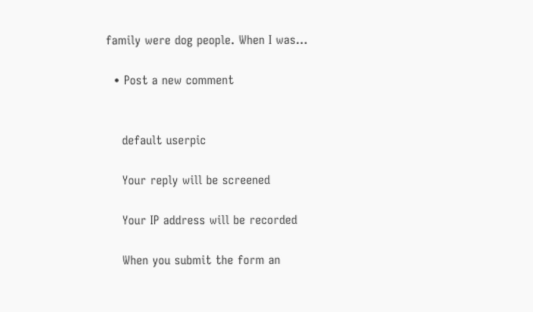family were dog people. When I was…

  • Post a new comment


    default userpic

    Your reply will be screened

    Your IP address will be recorded

    When you submit the form an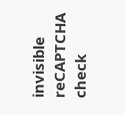invisible reCAPTCHA check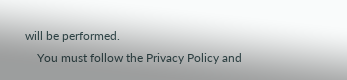will be performed.
    You must follow the Privacy Policy and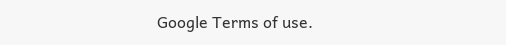Google Terms of use.